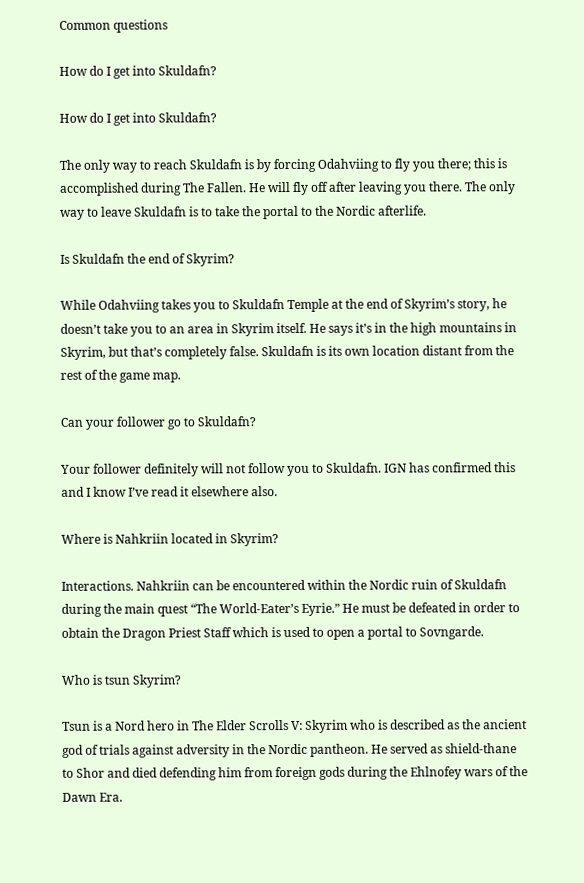Common questions

How do I get into Skuldafn?

How do I get into Skuldafn?

The only way to reach Skuldafn is by forcing Odahviing to fly you there; this is accomplished during The Fallen. He will fly off after leaving you there. The only way to leave Skuldafn is to take the portal to the Nordic afterlife.

Is Skuldafn the end of Skyrim?

While Odahviing takes you to Skuldafn Temple at the end of Skyrim’s story, he doesn’t take you to an area in Skyrim itself. He says it’s in the high mountains in Skyrim, but that’s completely false. Skuldafn is its own location distant from the rest of the game map.

Can your follower go to Skuldafn?

Your follower definitely will not follow you to Skuldafn. IGN has confirmed this and I know I’ve read it elsewhere also.

Where is Nahkriin located in Skyrim?

Interactions. Nahkriin can be encountered within the Nordic ruin of Skuldafn during the main quest “The World-Eater’s Eyrie.” He must be defeated in order to obtain the Dragon Priest Staff which is used to open a portal to Sovngarde.

Who is tsun Skyrim?

Tsun is a Nord hero in The Elder Scrolls V: Skyrim who is described as the ancient god of trials against adversity in the Nordic pantheon. He served as shield-thane to Shor and died defending him from foreign gods during the Ehlnofey wars of the Dawn Era.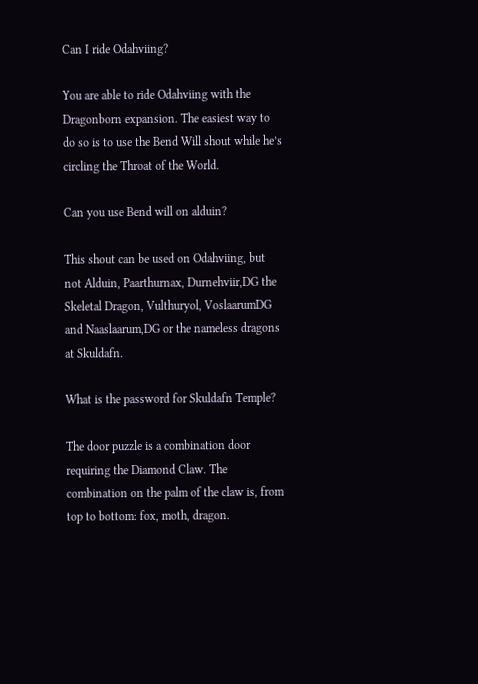Can I ride Odahviing?

You are able to ride Odahviing with the Dragonborn expansion. The easiest way to do so is to use the Bend Will shout while he’s circling the Throat of the World.

Can you use Bend will on alduin?

This shout can be used on Odahviing, but not Alduin, Paarthurnax, Durnehviir,DG the Skeletal Dragon, Vulthuryol, VoslaarumDG and Naaslaarum,DG or the nameless dragons at Skuldafn.

What is the password for Skuldafn Temple?

The door puzzle is a combination door requiring the Diamond Claw. The combination on the palm of the claw is, from top to bottom: fox, moth, dragon.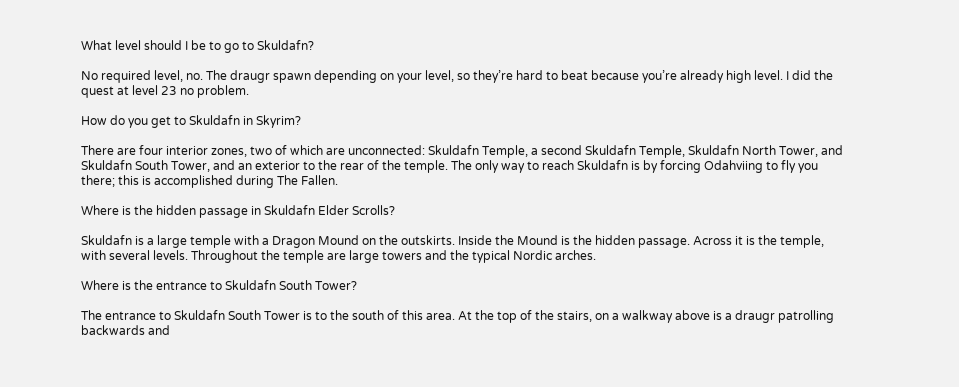What level should I be to go to Skuldafn?

No required level, no. The draugr spawn depending on your level, so they’re hard to beat because you’re already high level. I did the quest at level 23 no problem.

How do you get to Skuldafn in Skyrim?

There are four interior zones, two of which are unconnected: Skuldafn Temple, a second Skuldafn Temple, Skuldafn North Tower, and Skuldafn South Tower, and an exterior to the rear of the temple. The only way to reach Skuldafn is by forcing Odahviing to fly you there; this is accomplished during The Fallen.

Where is the hidden passage in Skuldafn Elder Scrolls?

Skuldafn is a large temple with a Dragon Mound on the outskirts. Inside the Mound is the hidden passage. Across it is the temple, with several levels. Throughout the temple are large towers and the typical Nordic arches.

Where is the entrance to Skuldafn South Tower?

The entrance to Skuldafn South Tower is to the south of this area. At the top of the stairs, on a walkway above is a draugr patrolling backwards and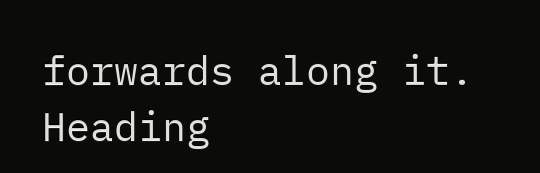forwards along it. Heading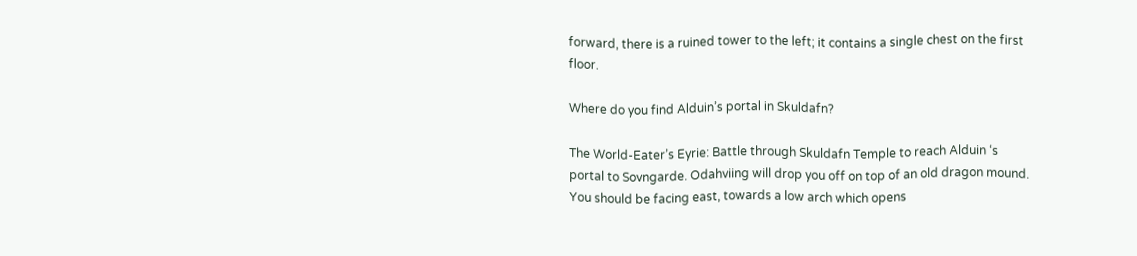forward, there is a ruined tower to the left; it contains a single chest on the first floor.

Where do you find Alduin’s portal in Skuldafn?

The World-Eater’s Eyrie: Battle through Skuldafn Temple to reach Alduin ‘s portal to Sovngarde. Odahviing will drop you off on top of an old dragon mound. You should be facing east, towards a low arch which opens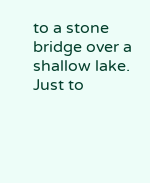to a stone bridge over a shallow lake. Just to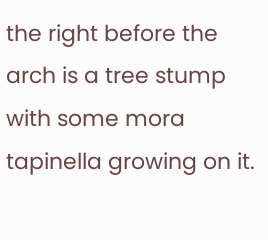the right before the arch is a tree stump with some mora tapinella growing on it.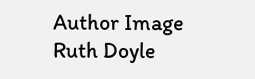Author Image
Ruth Doyle